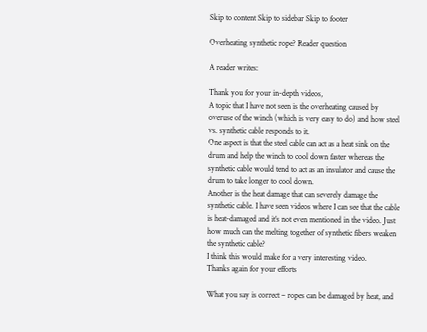Skip to content Skip to sidebar Skip to footer

Overheating synthetic rope? Reader question

A reader writes:

Thank you for your in-depth videos,
A topic that I have not seen is the overheating caused by overuse of the winch (which is very easy to do) and how steel vs. synthetic cable responds to it.
One aspect is that the steel cable can act as a heat sink on the drum and help the winch to cool down faster whereas the synthetic cable would tend to act as an insulator and cause the drum to take longer to cool down.
Another is the heat damage that can severely damage the synthetic cable. I have seen videos where I can see that the cable is heat-damaged and it’s not even mentioned in the video. Just how much can the melting together of synthetic fibers weaken the synthetic cable?
I think this would make for a very interesting video.
Thanks again for your efforts

What you say is correct – ropes can be damaged by heat, and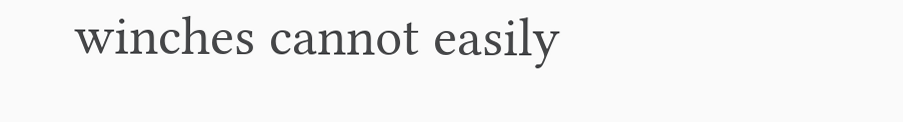winches cannot easily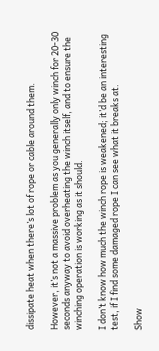dissipate heat when there’s lot of rope or cable around them.

However, it’s not a massive problem as you generally only winch for 20-30 seconds anyway to avoid overheating the winch itself, and to ensure the winching operation is working as it should.

I don’t know how much the winch rope is weakened; it’d be an interesting test, if I find some damaged rope I can see what it breaks at.

Show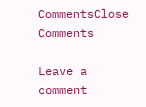CommentsClose Comments

Leave a comment